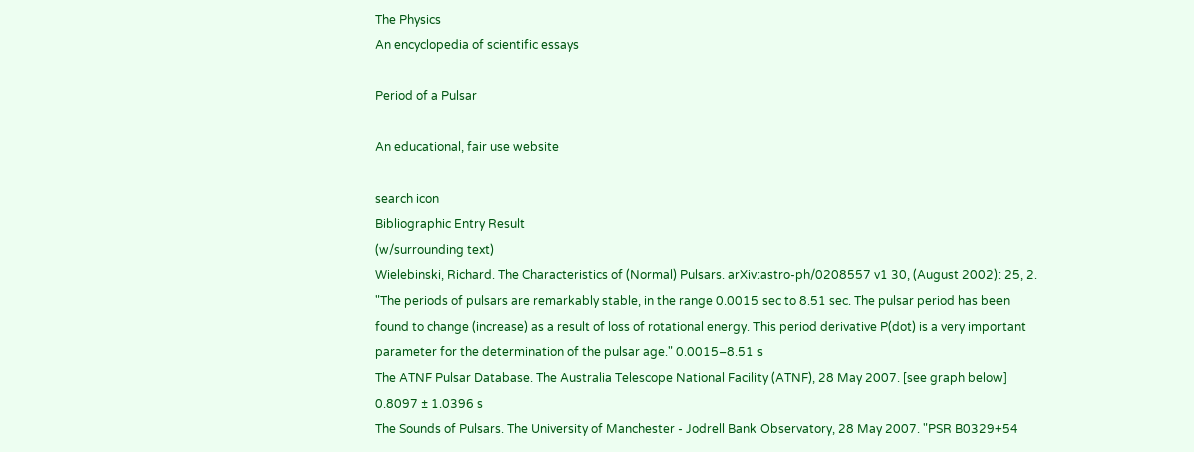The Physics
An encyclopedia of scientific essays

Period of a Pulsar

An educational, fair use website

search icon
Bibliographic Entry Result
(w/surrounding text)
Wielebinski, Richard. The Characteristics of (Normal) Pulsars. arXiv:astro-ph/0208557 v1 30, (August 2002): 25, 2. "The periods of pulsars are remarkably stable, in the range 0.0015 sec to 8.51 sec. The pulsar period has been found to change (increase) as a result of loss of rotational energy. This period derivative P(dot) is a very important parameter for the determination of the pulsar age." 0.0015–8.51 s
The ATNF Pulsar Database. The Australia Telescope National Facility (ATNF), 28 May 2007. [see graph below] 0.8097 ± 1.0396 s
The Sounds of Pulsars. The University of Manchester - Jodrell Bank Observatory, 28 May 2007. "PSR B0329+54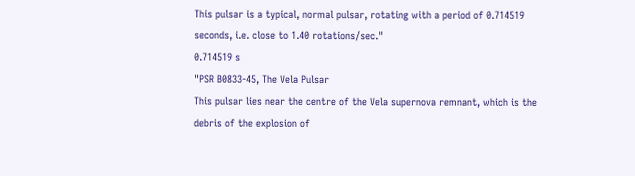This pulsar is a typical, normal pulsar, rotating with a period of 0.714519 seconds, i.e. close to 1.40 rotations/sec."
0.714519 s
"PSR B0833-45, The Vela Pulsar
This pulsar lies near the centre of the Vela supernova remnant, which is the debris of the explosion of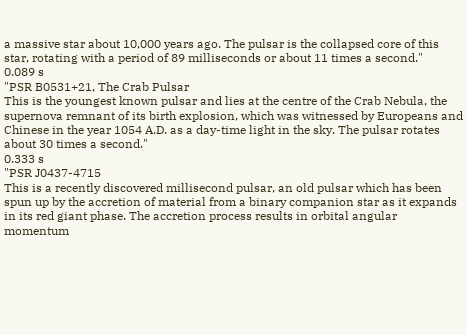a massive star about 10,000 years ago. The pulsar is the collapsed core of this star, rotating with a period of 89 milliseconds or about 11 times a second."
0.089 s
"PSR B0531+21, The Crab Pulsar
This is the youngest known pulsar and lies at the centre of the Crab Nebula, the supernova remnant of its birth explosion, which was witnessed by Europeans and Chinese in the year 1054 A.D. as a day-time light in the sky. The pulsar rotates about 30 times a second."
0.333 s
"PSR J0437-4715
This is a recently discovered millisecond pulsar, an old pulsar which has been spun up by the accretion of material from a binary companion star as it expands in its red giant phase. The accretion process results in orbital angular momentum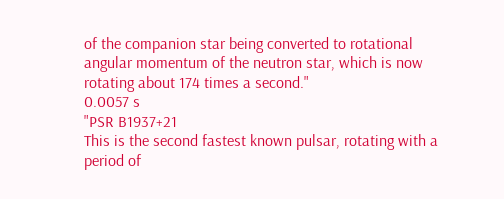of the companion star being converted to rotational angular momentum of the neutron star, which is now rotating about 174 times a second."
0.0057 s
"PSR B1937+21
This is the second fastest known pulsar, rotating with a period of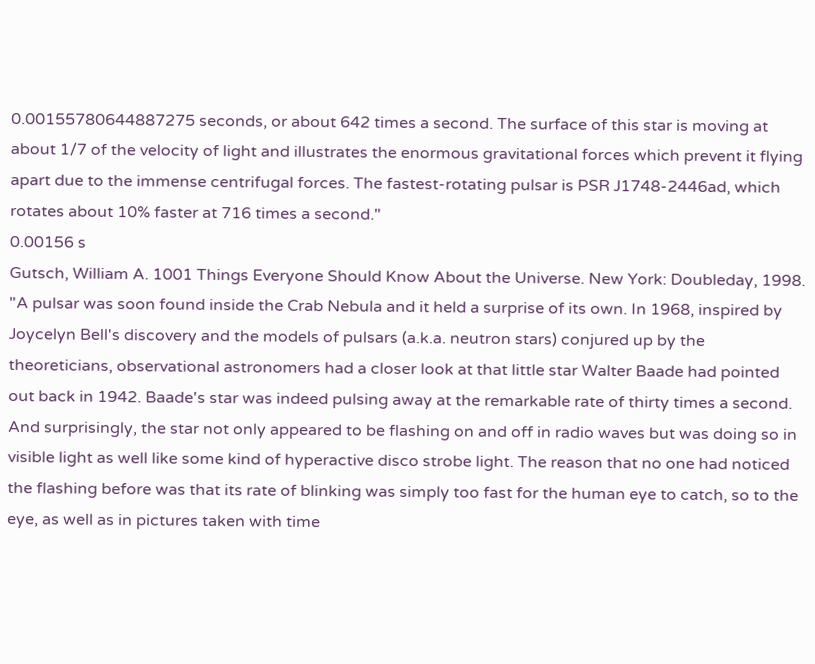0.00155780644887275 seconds, or about 642 times a second. The surface of this star is moving at about 1/7 of the velocity of light and illustrates the enormous gravitational forces which prevent it flying apart due to the immense centrifugal forces. The fastest-rotating pulsar is PSR J1748-2446ad, which rotates about 10% faster at 716 times a second."
0.00156 s
Gutsch, William A. 1001 Things Everyone Should Know About the Universe. New York: Doubleday, 1998. "A pulsar was soon found inside the Crab Nebula and it held a surprise of its own. In 1968, inspired by Joycelyn Bell's discovery and the models of pulsars (a.k.a. neutron stars) conjured up by the theoreticians, observational astronomers had a closer look at that little star Walter Baade had pointed out back in 1942. Baade's star was indeed pulsing away at the remarkable rate of thirty times a second. And surprisingly, the star not only appeared to be flashing on and off in radio waves but was doing so in visible light as well like some kind of hyperactive disco strobe light. The reason that no one had noticed the flashing before was that its rate of blinking was simply too fast for the human eye to catch, so to the eye, as well as in pictures taken with time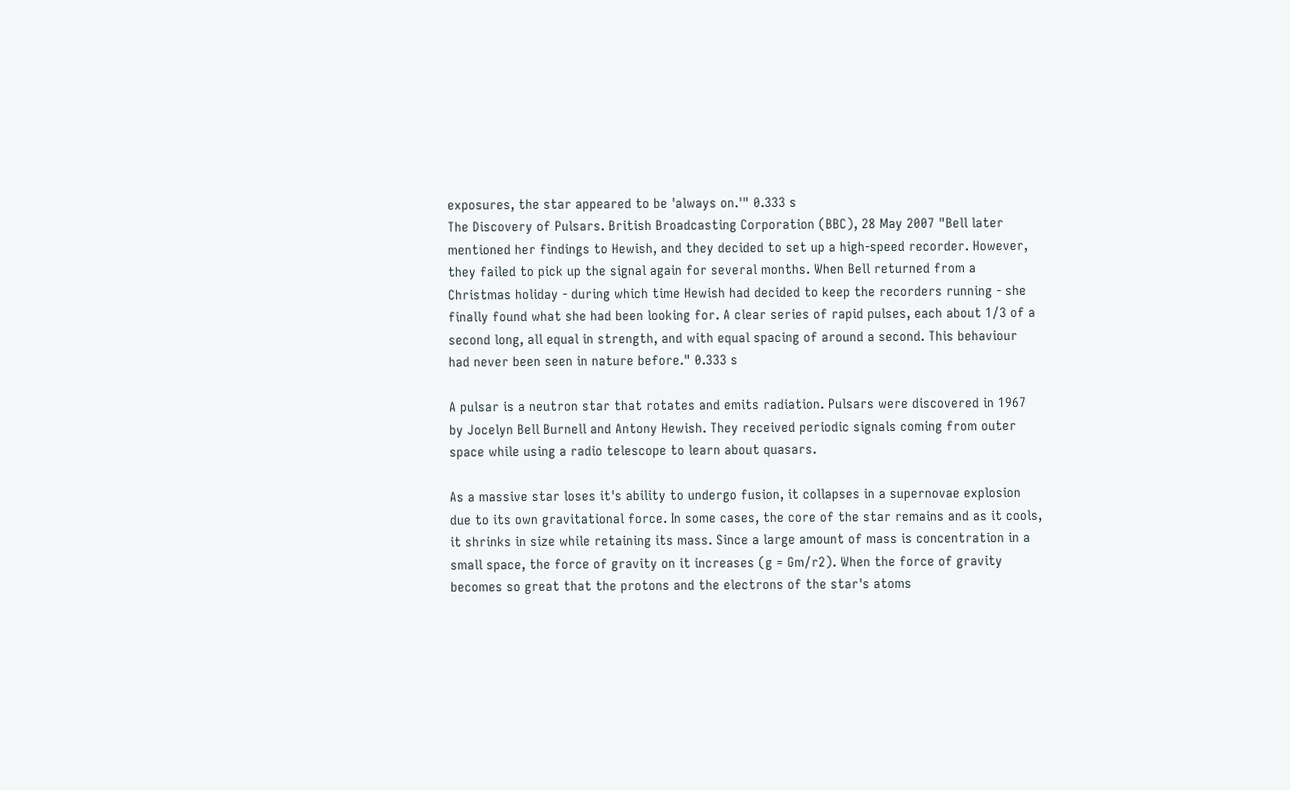exposures, the star appeared to be 'always on.'" 0.333 s
The Discovery of Pulsars. British Broadcasting Corporation (BBC), 28 May 2007 "Bell later mentioned her findings to Hewish, and they decided to set up a high-speed recorder. However, they failed to pick up the signal again for several months. When Bell returned from a Christmas holiday - during which time Hewish had decided to keep the recorders running - she finally found what she had been looking for. A clear series of rapid pulses, each about 1/3 of a second long, all equal in strength, and with equal spacing of around a second. This behaviour had never been seen in nature before." 0.333 s

A pulsar is a neutron star that rotates and emits radiation. Pulsars were discovered in 1967 by Jocelyn Bell Burnell and Antony Hewish. They received periodic signals coming from outer space while using a radio telescope to learn about quasars.

As a massive star loses it's ability to undergo fusion, it collapses in a supernovae explosion due to its own gravitational force. In some cases, the core of the star remains and as it cools, it shrinks in size while retaining its mass. Since a large amount of mass is concentration in a small space, the force of gravity on it increases (g = Gm/r2). When the force of gravity becomes so great that the protons and the electrons of the star's atoms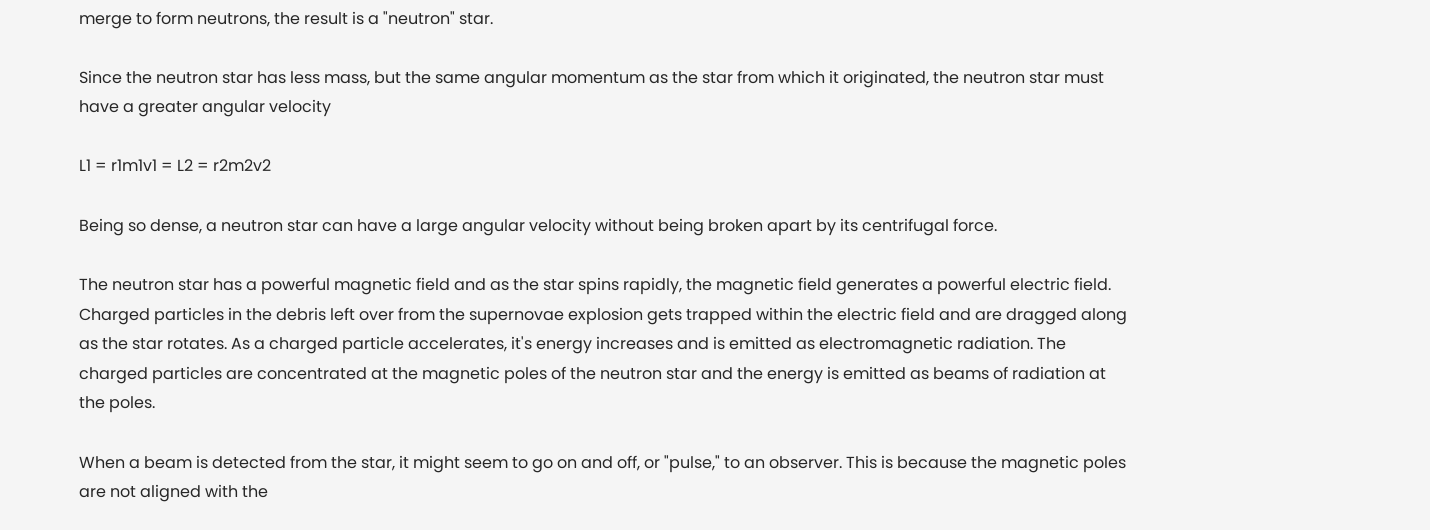merge to form neutrons, the result is a "neutron" star.

Since the neutron star has less mass, but the same angular momentum as the star from which it originated, the neutron star must have a greater angular velocity

L1 = r1m1v1 = L2 = r2m2v2

Being so dense, a neutron star can have a large angular velocity without being broken apart by its centrifugal force.

The neutron star has a powerful magnetic field and as the star spins rapidly, the magnetic field generates a powerful electric field. Charged particles in the debris left over from the supernovae explosion gets trapped within the electric field and are dragged along as the star rotates. As a charged particle accelerates, it's energy increases and is emitted as electromagnetic radiation. The charged particles are concentrated at the magnetic poles of the neutron star and the energy is emitted as beams of radiation at the poles.

When a beam is detected from the star, it might seem to go on and off, or "pulse," to an observer. This is because the magnetic poles are not aligned with the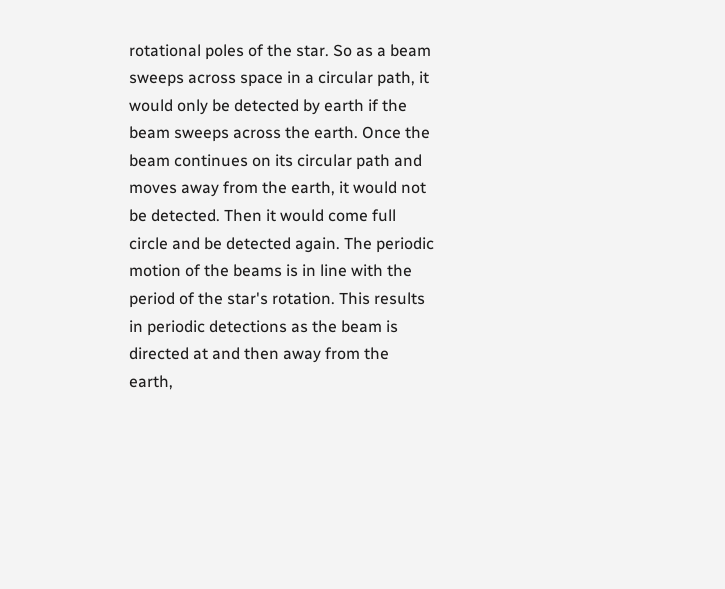rotational poles of the star. So as a beam sweeps across space in a circular path, it would only be detected by earth if the beam sweeps across the earth. Once the beam continues on its circular path and moves away from the earth, it would not be detected. Then it would come full circle and be detected again. The periodic motion of the beams is in line with the period of the star's rotation. This results in periodic detections as the beam is directed at and then away from the earth,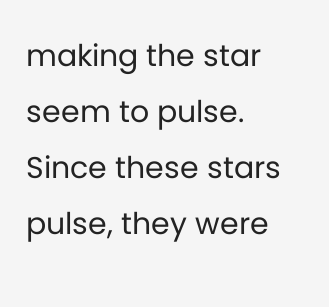making the star seem to pulse. Since these stars pulse, they were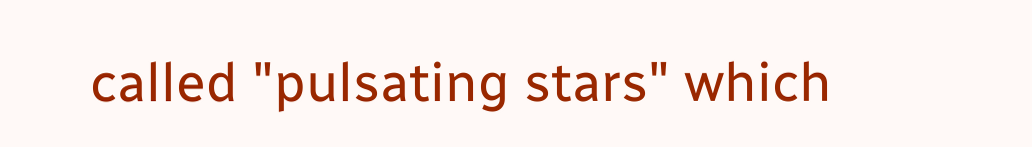called "pulsating stars" which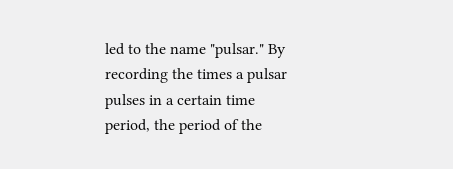led to the name "pulsar." By recording the times a pulsar pulses in a certain time period, the period of the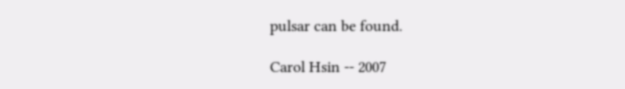pulsar can be found.

Carol Hsin -- 2007